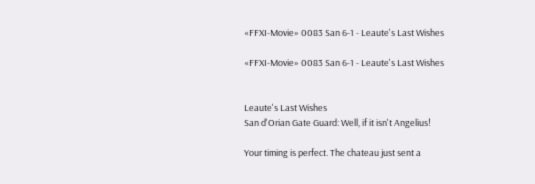«FFXI-Movie» 0083 San 6-1 - Leaute's Last Wishes

«FFXI-Movie» 0083 San 6-1 - Leaute's Last Wishes


Leaute's Last Wishes
San d'Orian Gate Guard: Well, if it isn't Angelius!

Your timing is perfect. The chateau just sent a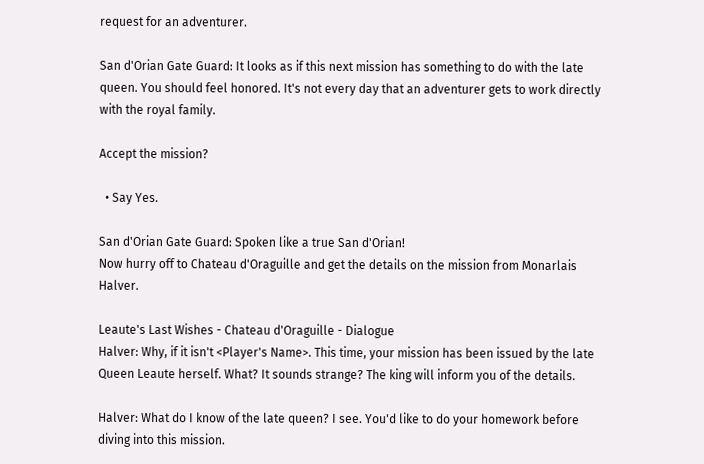request for an adventurer.

San d'Orian Gate Guard: It looks as if this next mission has something to do with the late queen. You should feel honored. It's not every day that an adventurer gets to work directly with the royal family.

Accept the mission?

  • Say Yes.

San d'Orian Gate Guard: Spoken like a true San d'Orian!
Now hurry off to Chateau d'Oraguille and get the details on the mission from Monarlais Halver.

Leaute's Last Wishes - Chateau d'Oraguille - Dialogue
Halver: Why, if it isn't <Player's Name>. This time, your mission has been issued by the late Queen Leaute herself. What? It sounds strange? The king will inform you of the details.

Halver: What do I know of the late queen? I see. You'd like to do your homework before diving into this mission.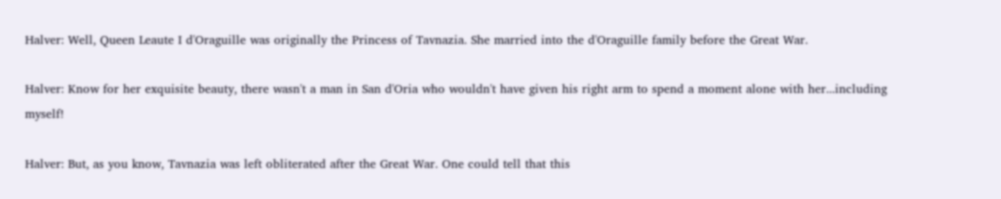Halver: Well, Queen Leaute I d'Oraguille was originally the Princess of Tavnazia. She married into the d'Oraguille family before the Great War.

Halver: Know for her exquisite beauty, there wasn't a man in San d'Oria who wouldn't have given his right arm to spend a moment alone with her...including myself!

Halver: But, as you know, Tavnazia was left obliterated after the Great War. One could tell that this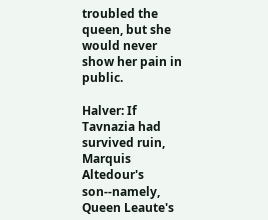troubled the queen, but she would never show her pain in public.

Halver: If Tavnazia had survived ruin, Marquis Altedour's son--namely, Queen Leaute's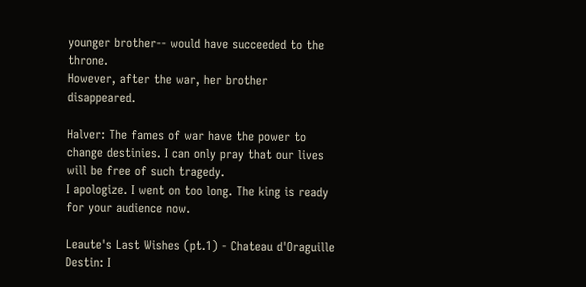younger brother-- would have succeeded to the throne.
However, after the war, her brother disappeared.

Halver: The fames of war have the power to change destinies. I can only pray that our lives will be free of such tragedy.
I apologize. I went on too long. The king is ready for your audience now.

Leaute's Last Wishes (pt.1) - Chateau d'Oraguille
Destin: I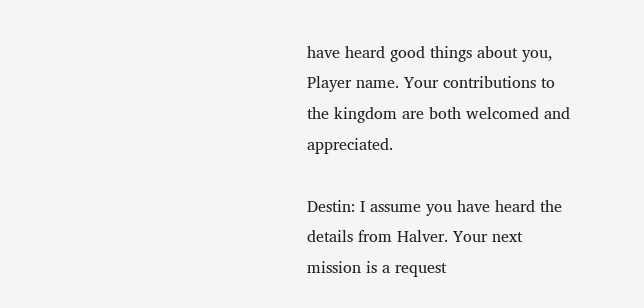have heard good things about you, Player name. Your contributions to the kingdom are both welcomed and appreciated.

Destin: I assume you have heard the details from Halver. Your next mission is a request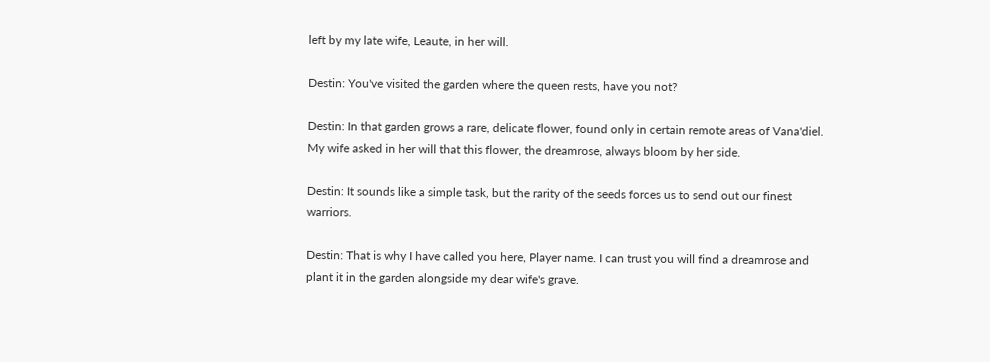left by my late wife, Leaute, in her will.

Destin: You've visited the garden where the queen rests, have you not?

Destin: In that garden grows a rare, delicate flower, found only in certain remote areas of Vana'diel. My wife asked in her will that this flower, the dreamrose, always bloom by her side.

Destin: It sounds like a simple task, but the rarity of the seeds forces us to send out our finest warriors.

Destin: That is why I have called you here, Player name. I can trust you will find a dreamrose and plant it in the garden alongside my dear wife's grave.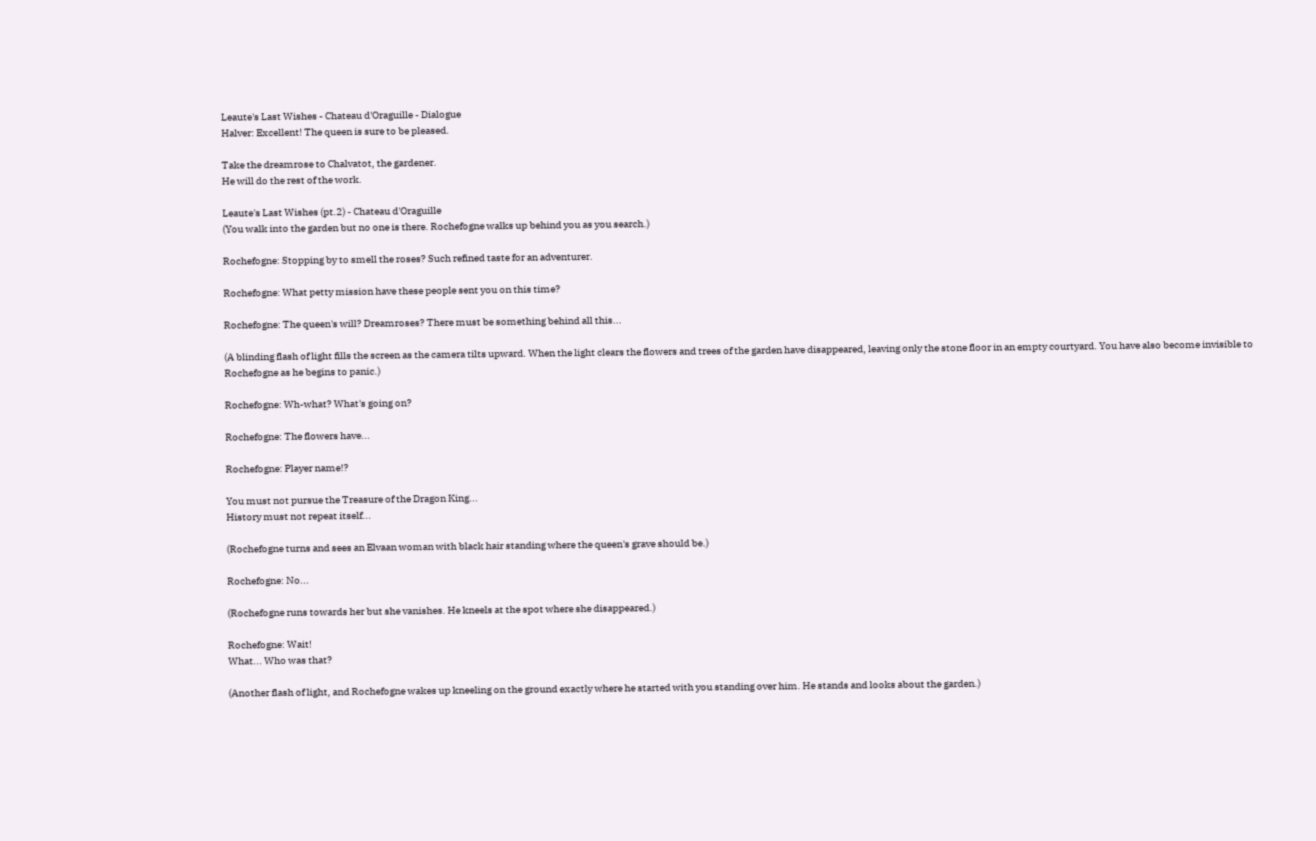Leaute's Last Wishes - Chateau d'Oraguille - Dialogue
Halver: Excellent! The queen is sure to be pleased.

Take the dreamrose to Chalvatot, the gardener.
He will do the rest of the work.

Leaute's Last Wishes (pt.2) - Chateau d'Oraguille
(You walk into the garden but no one is there. Rochefogne walks up behind you as you search.)

Rochefogne: Stopping by to smell the roses? Such refined taste for an adventurer.

Rochefogne: What petty mission have these people sent you on this time?

Rochefogne: The queen's will? Dreamroses? There must be something behind all this...

(A blinding flash of light fills the screen as the camera tilts upward. When the light clears the flowers and trees of the garden have disappeared, leaving only the stone floor in an empty courtyard. You have also become invisible to Rochefogne as he begins to panic.)

Rochefogne: Wh-what? What's going on?

Rochefogne: The flowers have...

Rochefogne: Player name!?

You must not pursue the Treasure of the Dragon King...
History must not repeat itself...

(Rochefogne turns and sees an Elvaan woman with black hair standing where the queen's grave should be.)

Rochefogne: No...

(Rochefogne runs towards her but she vanishes. He kneels at the spot where she disappeared.)

Rochefogne: Wait!
What... Who was that?

(Another flash of light, and Rochefogne wakes up kneeling on the ground exactly where he started with you standing over him. He stands and looks about the garden.)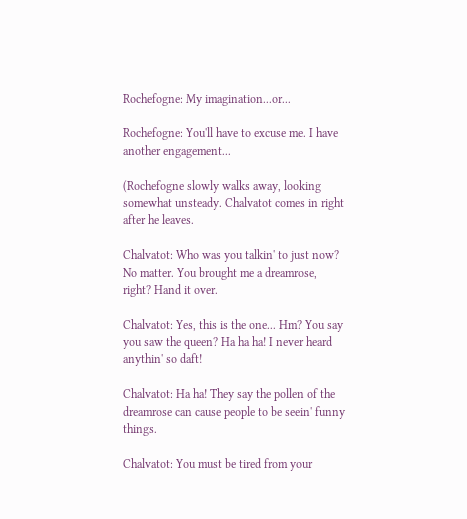Rochefogne: My imagination...or...

Rochefogne: You'll have to excuse me. I have another engagement...

(Rochefogne slowly walks away, looking somewhat unsteady. Chalvatot comes in right after he leaves.

Chalvatot: Who was you talkin' to just now?
No matter. You brought me a dreamrose, right? Hand it over.

Chalvatot: Yes, this is the one... Hm? You say you saw the queen? Ha ha ha! I never heard anythin' so daft!

Chalvatot: Ha ha! They say the pollen of the dreamrose can cause people to be seein' funny things.

Chalvatot: You must be tired from your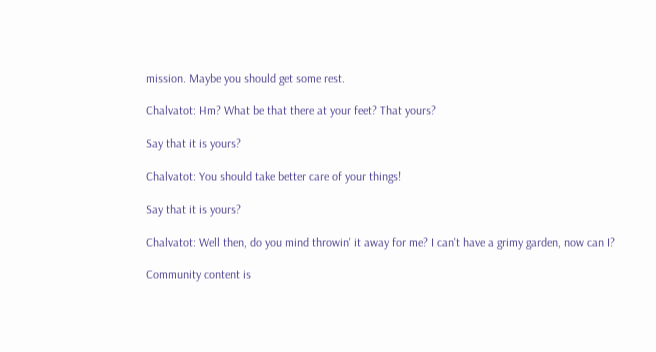mission. Maybe you should get some rest.

Chalvatot: Hm? What be that there at your feet? That yours?

Say that it is yours?

Chalvatot: You should take better care of your things!

Say that it is yours?

Chalvatot: Well then, do you mind throwin' it away for me? I can't have a grimy garden, now can I?

Community content is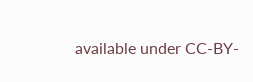available under CC-BY-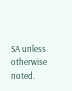SA unless otherwise noted.